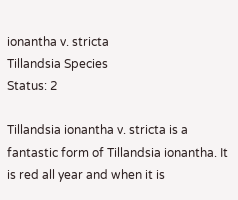ionantha v. stricta
Tillandsia Species
Status: 2

Tillandsia ionantha v. stricta is a fantastic form of Tillandsia ionantha. It is red all year and when it is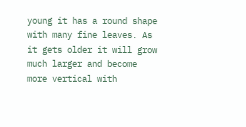young it has a round shape with many fine leaves. As it gets older it will grow much larger and become more vertical with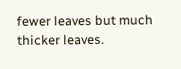fewer leaves but much thicker leaves.